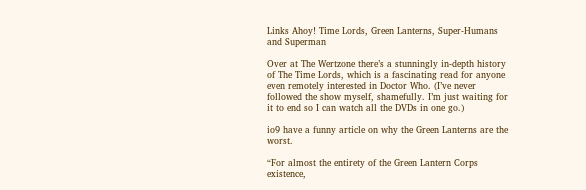Links Ahoy! Time Lords, Green Lanterns, Super-Humans and Superman

Over at The Wertzone there’s a stunningly in-depth history of The Time Lords, which is a fascinating read for anyone even remotely interested in Doctor Who. (I’ve never followed the show myself, shamefully. I’m just waiting for it to end so I can watch all the DVDs in one go.)

io9 have a funny article on why the Green Lanterns are the worst.

“For almost the entirety of the Green Lantern Corps existence,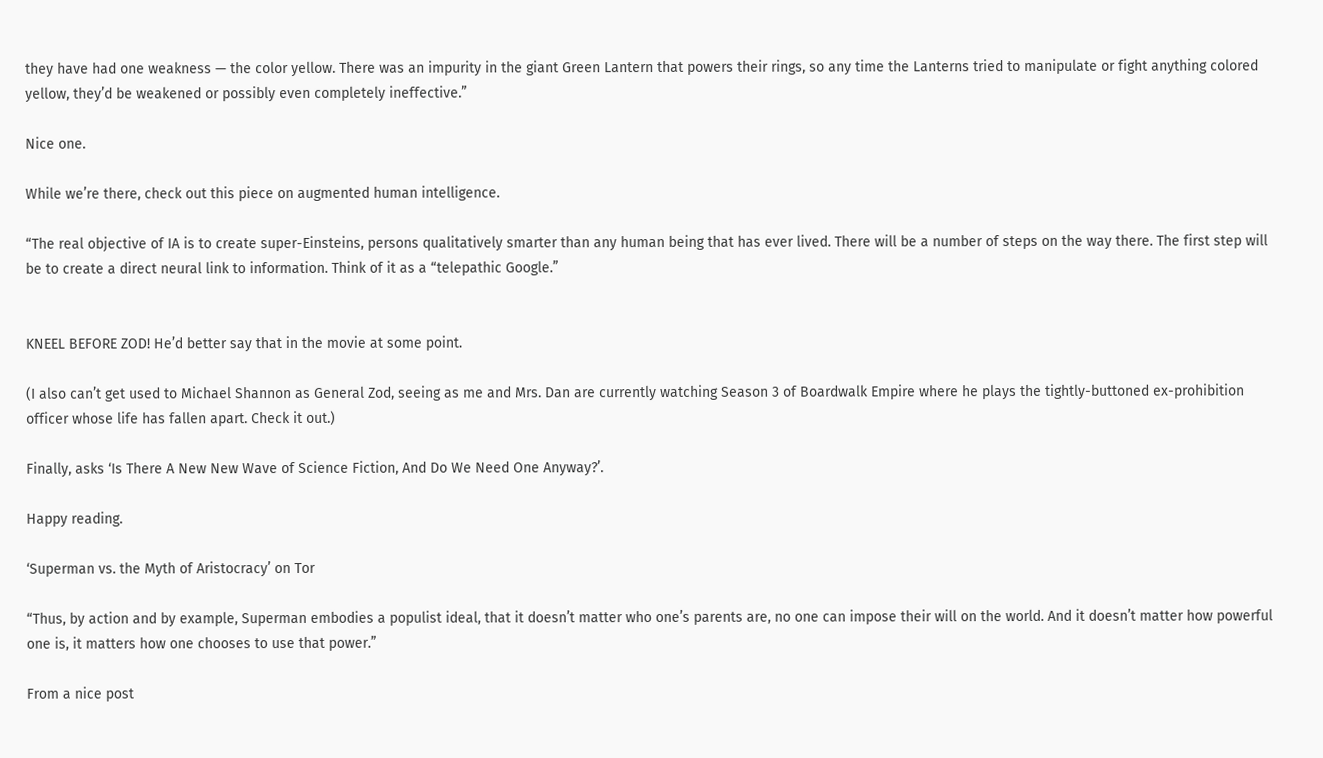they have had one weakness — the color yellow. There was an impurity in the giant Green Lantern that powers their rings, so any time the Lanterns tried to manipulate or fight anything colored yellow, they’d be weakened or possibly even completely ineffective.”

Nice one.

While we’re there, check out this piece on augmented human intelligence.

“The real objective of IA is to create super-Einsteins, persons qualitatively smarter than any human being that has ever lived. There will be a number of steps on the way there. The first step will be to create a direct neural link to information. Think of it as a “telepathic Google.”


KNEEL BEFORE ZOD! He’d better say that in the movie at some point.

(I also can’t get used to Michael Shannon as General Zod, seeing as me and Mrs. Dan are currently watching Season 3 of Boardwalk Empire where he plays the tightly-buttoned ex-prohibition officer whose life has fallen apart. Check it out.)

Finally, asks ‘Is There A New New Wave of Science Fiction, And Do We Need One Anyway?’.

Happy reading.

‘Superman vs. the Myth of Aristocracy’ on Tor

“Thus, by action and by example, Superman embodies a populist ideal, that it doesn’t matter who one’s parents are, no one can impose their will on the world. And it doesn’t matter how powerful one is, it matters how one chooses to use that power.”

From a nice post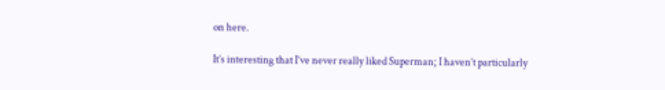on here.

It’s interesting that I’ve never really liked Superman; I haven’t particularly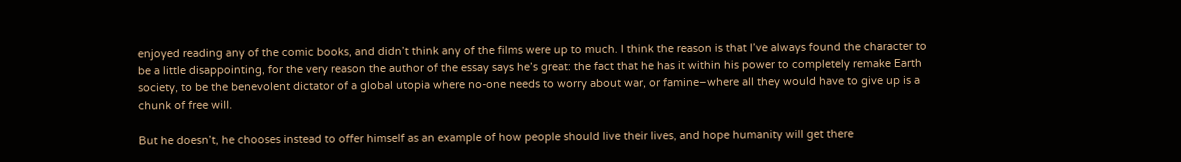enjoyed reading any of the comic books, and didn’t think any of the films were up to much. I think the reason is that I’ve always found the character to be a little disappointing, for the very reason the author of the essay says he’s great: the fact that he has it within his power to completely remake Earth society, to be the benevolent dictator of a global utopia where no-one needs to worry about war, or famine–where all they would have to give up is a chunk of free will.

But he doesn’t, he chooses instead to offer himself as an example of how people should live their lives, and hope humanity will get there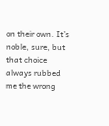on their own. It’s noble, sure, but that choice always rubbed me the wrong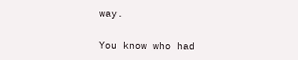way.

You know who had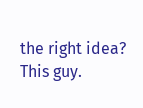the right idea? This guy.